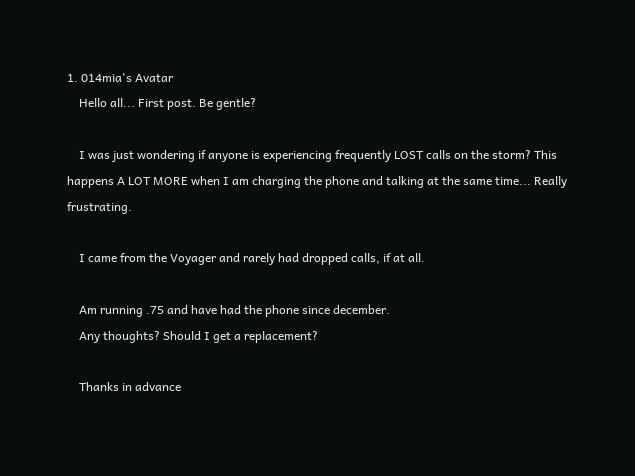1. 014mia's Avatar
    Hello all... First post. Be gentle?

    I was just wondering if anyone is experiencing frequently LOST calls on the storm? This happens A LOT MORE when I am charging the phone and talking at the same time... Really frustrating.

    I came from the Voyager and rarely had dropped calls, if at all.

    Am running .75 and have had the phone since december.
    Any thoughts? Should I get a replacement?

    Thanks in advance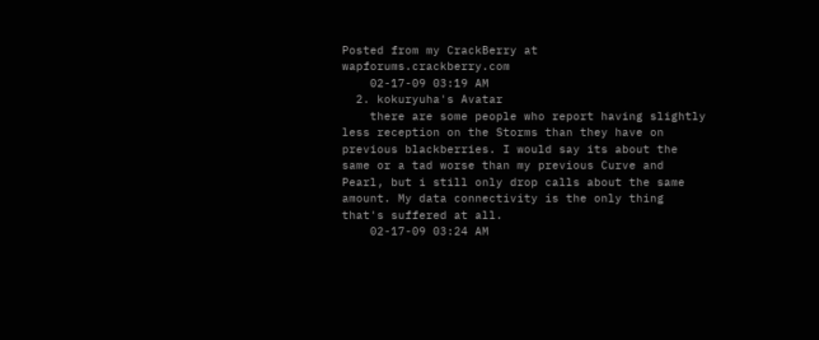Posted from my CrackBerry at wapforums.crackberry.com
    02-17-09 03:19 AM
  2. kokuryuha's Avatar
    there are some people who report having slightly less reception on the Storms than they have on previous blackberries. I would say its about the same or a tad worse than my previous Curve and Pearl, but i still only drop calls about the same amount. My data connectivity is the only thing that's suffered at all.
    02-17-09 03:24 AM